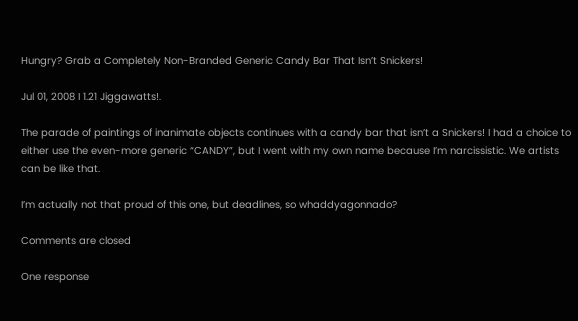Hungry? Grab a Completely Non-Branded Generic Candy Bar That Isn’t Snickers!

Jul 01, 2008 I 1.21 Jiggawatts!.

The parade of paintings of inanimate objects continues with a candy bar that isn’t a Snickers! I had a choice to either use the even-more generic “CANDY”, but I went with my own name because I’m narcissistic. We artists can be like that.

I’m actually not that proud of this one, but deadlines, so whaddyagonnado?

Comments are closed

One response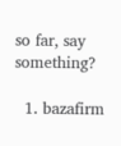so far, say something?

  1. bazafirm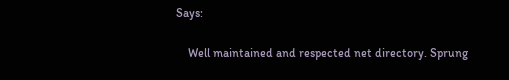Says:

    Well maintained and respected net directory. Sprung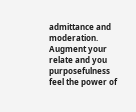admittance and moderation. Augment your relate and you purposefulness feel the power of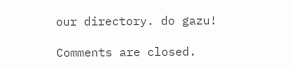our directory. do gazu!

Comments are closed.